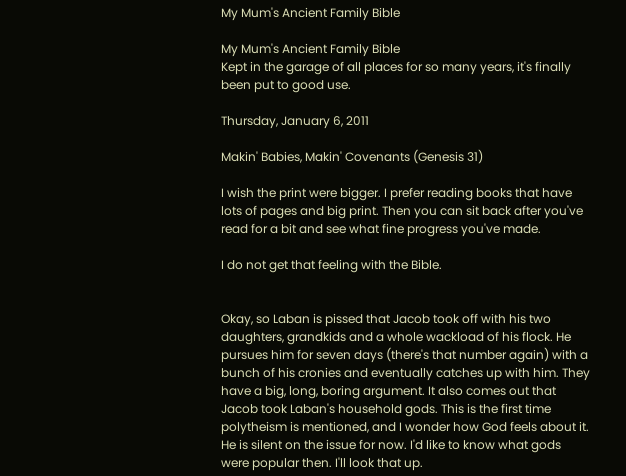My Mum's Ancient Family Bible

My Mum's Ancient Family Bible
Kept in the garage of all places for so many years, it's finally been put to good use.

Thursday, January 6, 2011

Makin' Babies, Makin' Covenants (Genesis 31)

I wish the print were bigger. I prefer reading books that have lots of pages and big print. Then you can sit back after you've read for a bit and see what fine progress you've made.

I do not get that feeling with the Bible.


Okay, so Laban is pissed that Jacob took off with his two daughters, grandkids and a whole wackload of his flock. He pursues him for seven days (there's that number again) with a bunch of his cronies and eventually catches up with him. They have a big, long, boring argument. It also comes out that Jacob took Laban's household gods. This is the first time polytheism is mentioned, and I wonder how God feels about it. He is silent on the issue for now. I'd like to know what gods were popular then. I'll look that up.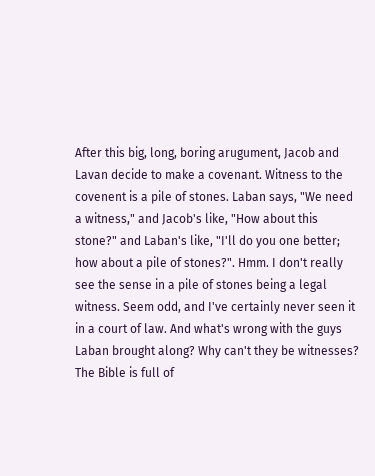After this big, long, boring arugument, Jacob and Lavan decide to make a covenant. Witness to the covenent is a pile of stones. Laban says, "We need a witness," and Jacob's like, "How about this stone?" and Laban's like, "I'll do you one better; how about a pile of stones?". Hmm. I don't really see the sense in a pile of stones being a legal witness. Seem odd, and I've certainly never seen it in a court of law. And what's wrong with the guys Laban brought along? Why can't they be witnesses? The Bible is full of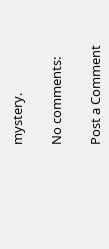mystery.

No comments:

Post a Comment